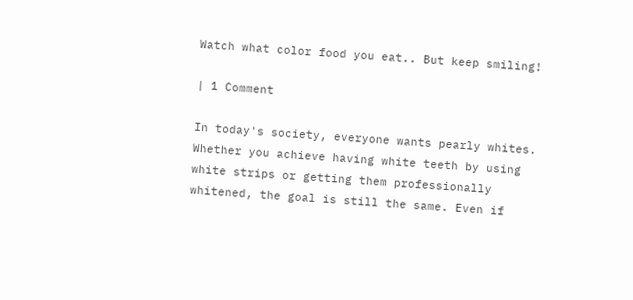Watch what color food you eat.. But keep smiling!

| 1 Comment

In today's society, everyone wants pearly whites. Whether you achieve having white teeth by using white strips or getting them professionally whitened, the goal is still the same. Even if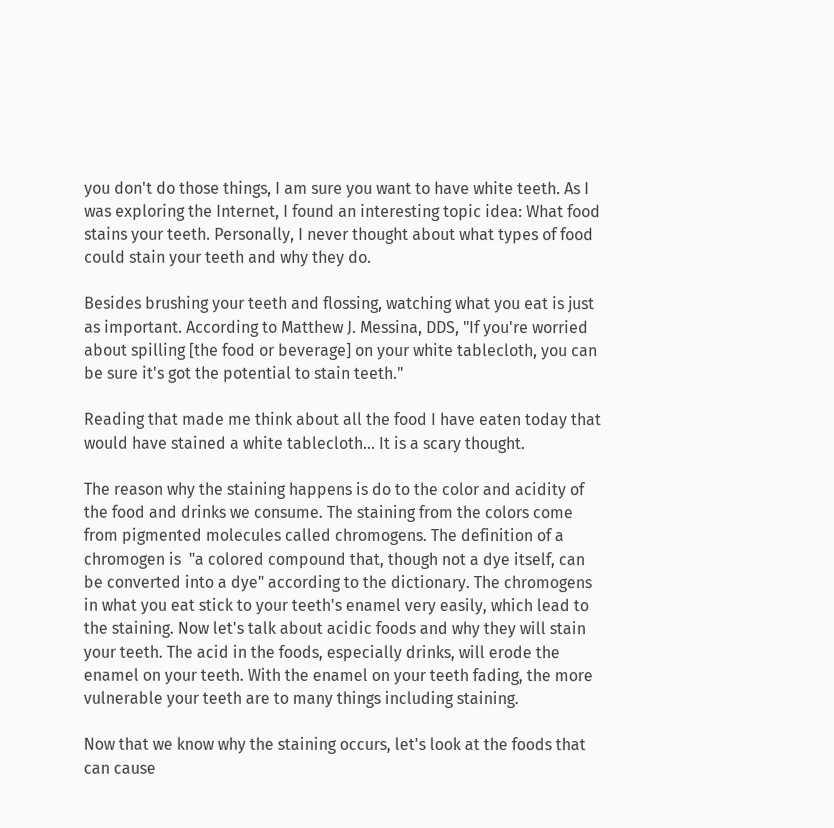you don't do those things, I am sure you want to have white teeth. As I was exploring the Internet, I found an interesting topic idea: What food stains your teeth. Personally, I never thought about what types of food could stain your teeth and why they do.

Besides brushing your teeth and flossing, watching what you eat is just as important. According to Matthew J. Messina, DDS, "If you're worried about spilling [the food or beverage] on your white tablecloth, you can be sure it's got the potential to stain teeth."

Reading that made me think about all the food I have eaten today that would have stained a white tablecloth... It is a scary thought.

The reason why the staining happens is do to the color and acidity of the food and drinks we consume. The staining from the colors come from pigmented molecules called chromogens. The definition of a chromogen is  "a colored compound that, though not a dye itself, can be converted into a dye" according to the dictionary. The chromogens in what you eat stick to your teeth's enamel very easily, which lead to the staining. Now let's talk about acidic foods and why they will stain your teeth. The acid in the foods, especially drinks, will erode the enamel on your teeth. With the enamel on your teeth fading, the more vulnerable your teeth are to many things including staining.

Now that we know why the staining occurs, let's look at the foods that can cause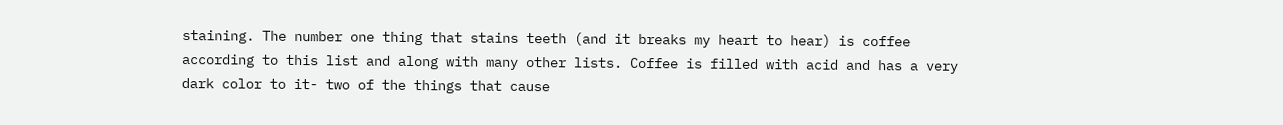staining. The number one thing that stains teeth (and it breaks my heart to hear) is coffee according to this list and along with many other lists. Coffee is filled with acid and has a very dark color to it- two of the things that cause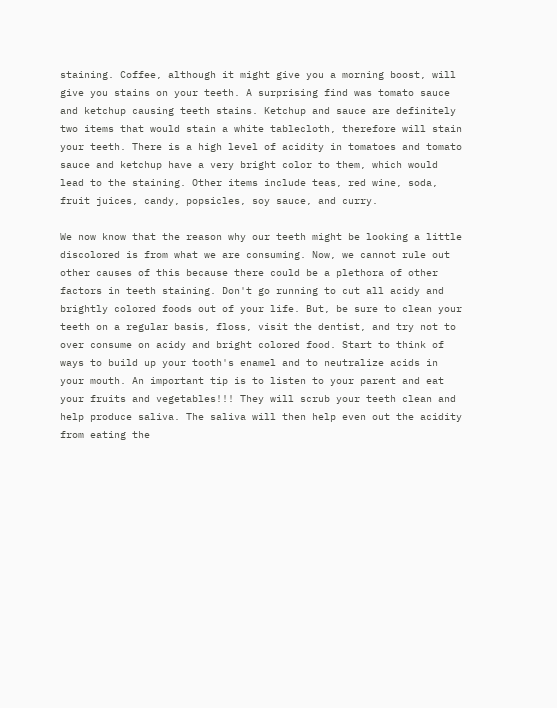staining. Coffee, although it might give you a morning boost, will give you stains on your teeth. A surprising find was tomato sauce and ketchup causing teeth stains. Ketchup and sauce are definitely two items that would stain a white tablecloth, therefore will stain your teeth. There is a high level of acidity in tomatoes and tomato sauce and ketchup have a very bright color to them, which would lead to the staining. Other items include teas, red wine, soda, fruit juices, candy, popsicles, soy sauce, and curry.

We now know that the reason why our teeth might be looking a little discolored is from what we are consuming. Now, we cannot rule out other causes of this because there could be a plethora of other factors in teeth staining. Don't go running to cut all acidy and brightly colored foods out of your life. But, be sure to clean your teeth on a regular basis, floss, visit the dentist, and try not to over consume on acidy and bright colored food. Start to think of ways to build up your tooth's enamel and to neutralize acids in your mouth. An important tip is to listen to your parent and eat your fruits and vegetables!!! They will scrub your teeth clean and help produce saliva. The saliva will then help even out the acidity from eating the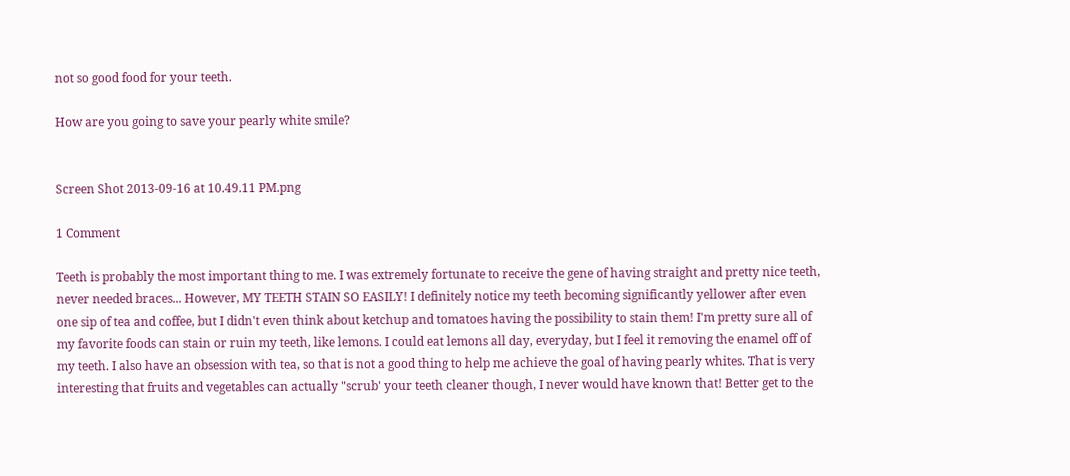not so good food for your teeth.

How are you going to save your pearly white smile?


Screen Shot 2013-09-16 at 10.49.11 PM.png

1 Comment

Teeth is probably the most important thing to me. I was extremely fortunate to receive the gene of having straight and pretty nice teeth, never needed braces... However, MY TEETH STAIN SO EASILY! I definitely notice my teeth becoming significantly yellower after even one sip of tea and coffee, but I didn't even think about ketchup and tomatoes having the possibility to stain them! I'm pretty sure all of my favorite foods can stain or ruin my teeth, like lemons. I could eat lemons all day, everyday, but I feel it removing the enamel off of my teeth. I also have an obsession with tea, so that is not a good thing to help me achieve the goal of having pearly whites. That is very interesting that fruits and vegetables can actually "scrub' your teeth cleaner though, I never would have known that! Better get to the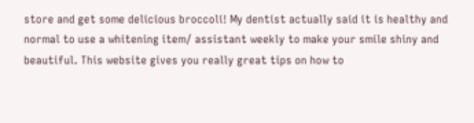store and get some delicious broccoli! My dentist actually said it is healthy and normal to use a whitening item/ assistant weekly to make your smile shiny and beautiful. This website gives you really great tips on how to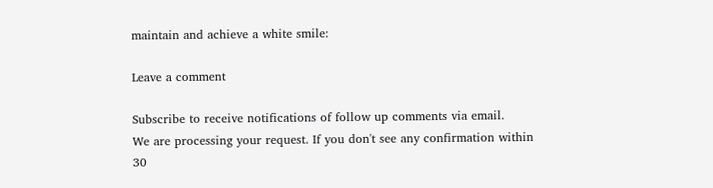maintain and achieve a white smile:

Leave a comment

Subscribe to receive notifications of follow up comments via email.
We are processing your request. If you don't see any confirmation within 30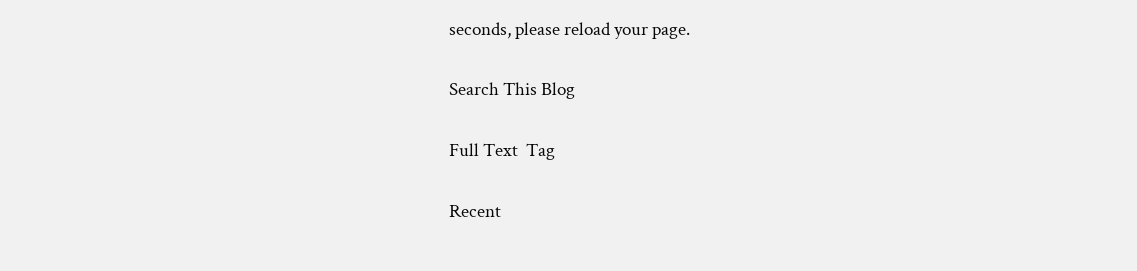seconds, please reload your page.

Search This Blog

Full Text  Tag

Recent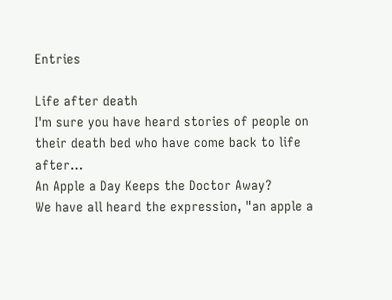Entries

Life after death
I'm sure you have heard stories of people on their death bed who have come back to life after…
An Apple a Day Keeps the Doctor Away?
We have all heard the expression, "an apple a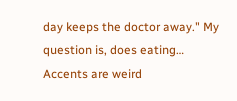day keeps the doctor away." My question is, does eating…
Accents are weird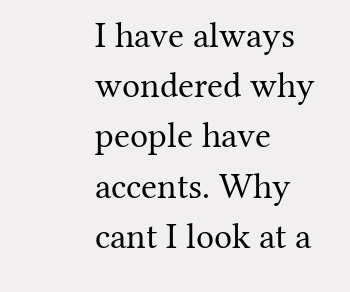I have always wondered why people have accents. Why cant I look at a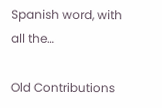Spanish word, with all the…

Old Contributions